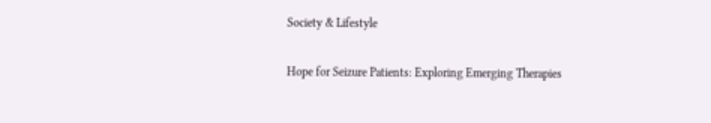Society & Lifestyle

Hope for Seizure Patients: Exploring Emerging Therapies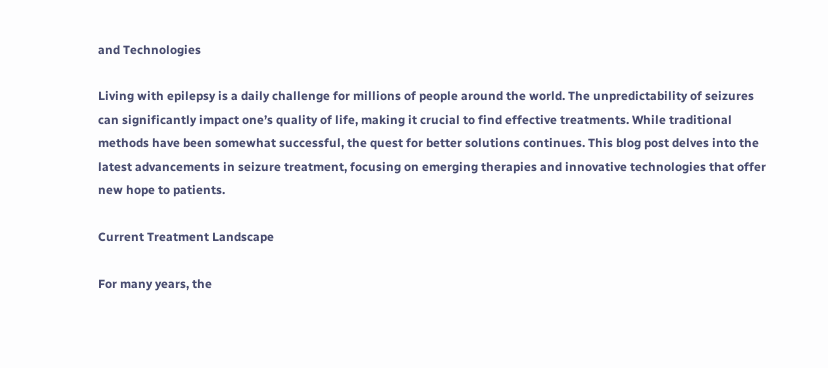and Technologies

Living with epilepsy is a daily challenge for millions of people around the world. The unpredictability of seizures can significantly impact one’s quality of life, making it crucial to find effective treatments. While traditional methods have been somewhat successful, the quest for better solutions continues. This blog post delves into the latest advancements in seizure treatment, focusing on emerging therapies and innovative technologies that offer new hope to patients.

Current Treatment Landscape

For many years, the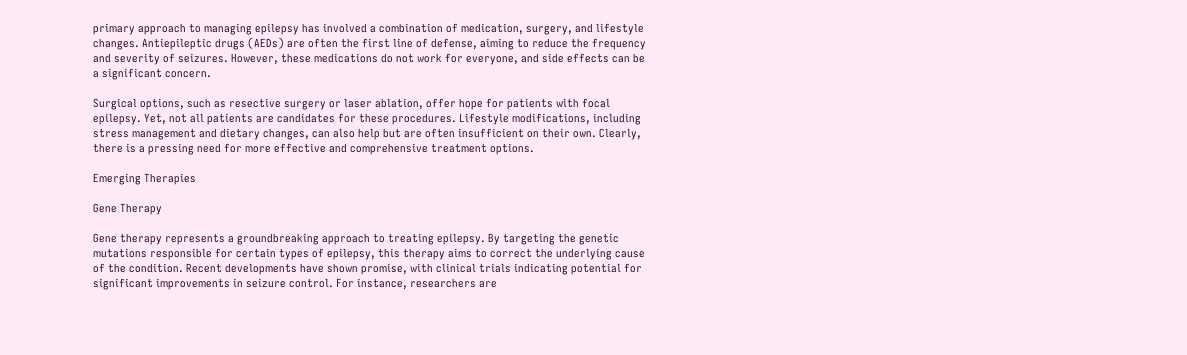primary approach to managing epilepsy has involved a combination of medication, surgery, and lifestyle changes. Antiepileptic drugs (AEDs) are often the first line of defense, aiming to reduce the frequency and severity of seizures. However, these medications do not work for everyone, and side effects can be a significant concern.

Surgical options, such as resective surgery or laser ablation, offer hope for patients with focal epilepsy. Yet, not all patients are candidates for these procedures. Lifestyle modifications, including stress management and dietary changes, can also help but are often insufficient on their own. Clearly, there is a pressing need for more effective and comprehensive treatment options.

Emerging Therapies

Gene Therapy

Gene therapy represents a groundbreaking approach to treating epilepsy. By targeting the genetic mutations responsible for certain types of epilepsy, this therapy aims to correct the underlying cause of the condition. Recent developments have shown promise, with clinical trials indicating potential for significant improvements in seizure control. For instance, researchers are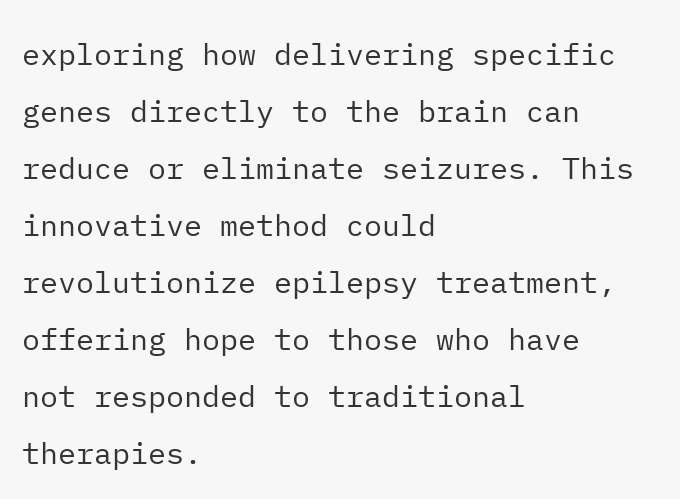exploring how delivering specific genes directly to the brain can reduce or eliminate seizures. This innovative method could revolutionize epilepsy treatment, offering hope to those who have not responded to traditional therapies.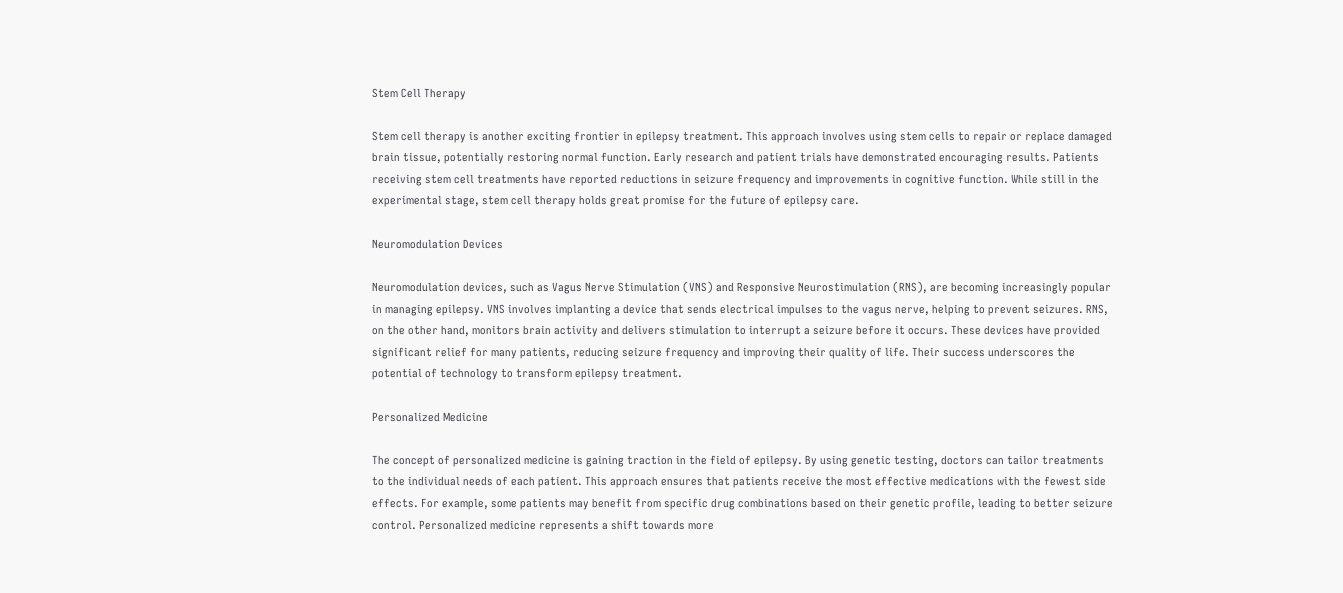Stem Cell Therapy

Stem cell therapy is another exciting frontier in epilepsy treatment. This approach involves using stem cells to repair or replace damaged brain tissue, potentially restoring normal function. Early research and patient trials have demonstrated encouraging results. Patients receiving stem cell treatments have reported reductions in seizure frequency and improvements in cognitive function. While still in the experimental stage, stem cell therapy holds great promise for the future of epilepsy care.

Neuromodulation Devices

Neuromodulation devices, such as Vagus Nerve Stimulation (VNS) and Responsive Neurostimulation (RNS), are becoming increasingly popular in managing epilepsy. VNS involves implanting a device that sends electrical impulses to the vagus nerve, helping to prevent seizures. RNS, on the other hand, monitors brain activity and delivers stimulation to interrupt a seizure before it occurs. These devices have provided significant relief for many patients, reducing seizure frequency and improving their quality of life. Their success underscores the potential of technology to transform epilepsy treatment.

Personalized Medicine

The concept of personalized medicine is gaining traction in the field of epilepsy. By using genetic testing, doctors can tailor treatments to the individual needs of each patient. This approach ensures that patients receive the most effective medications with the fewest side effects. For example, some patients may benefit from specific drug combinations based on their genetic profile, leading to better seizure control. Personalized medicine represents a shift towards more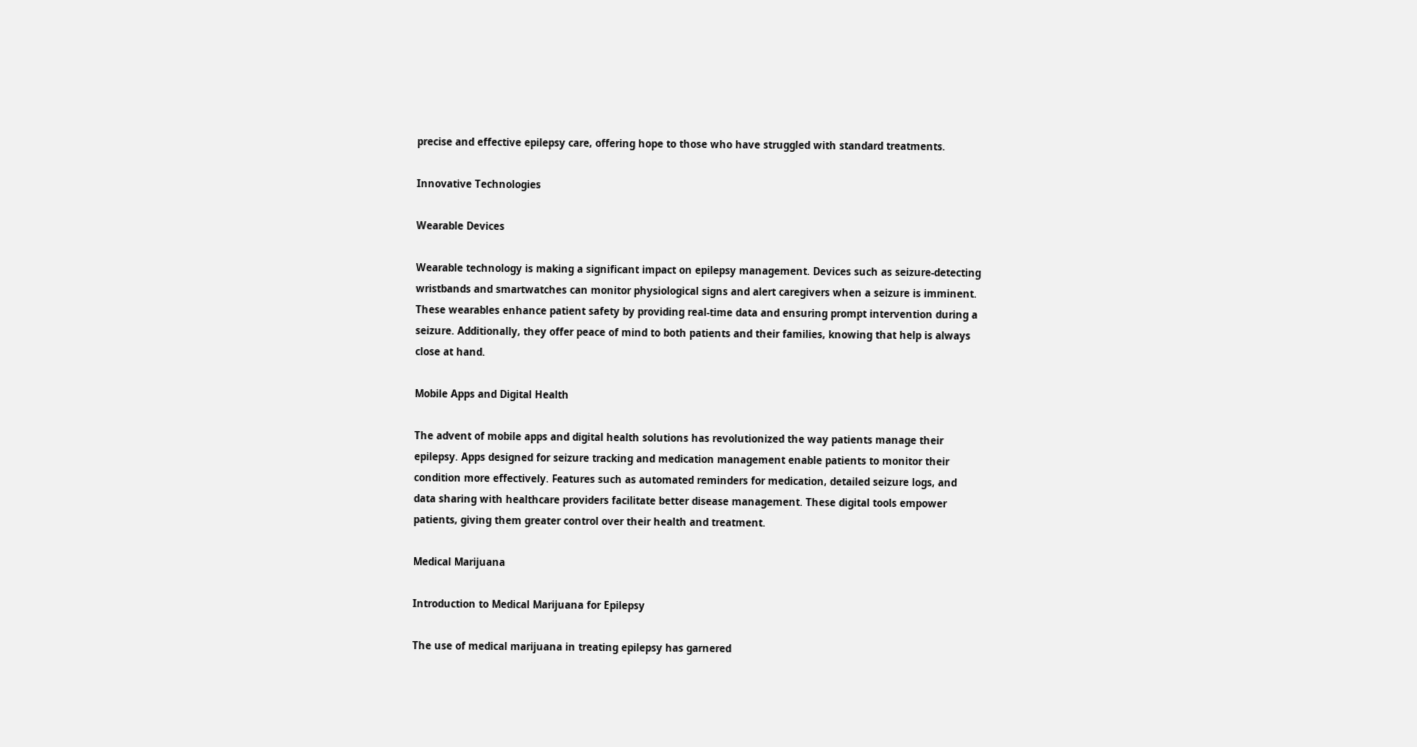precise and effective epilepsy care, offering hope to those who have struggled with standard treatments.

Innovative Technologies

Wearable Devices

Wearable technology is making a significant impact on epilepsy management. Devices such as seizure-detecting wristbands and smartwatches can monitor physiological signs and alert caregivers when a seizure is imminent. These wearables enhance patient safety by providing real-time data and ensuring prompt intervention during a seizure. Additionally, they offer peace of mind to both patients and their families, knowing that help is always close at hand.

Mobile Apps and Digital Health

The advent of mobile apps and digital health solutions has revolutionized the way patients manage their epilepsy. Apps designed for seizure tracking and medication management enable patients to monitor their condition more effectively. Features such as automated reminders for medication, detailed seizure logs, and data sharing with healthcare providers facilitate better disease management. These digital tools empower patients, giving them greater control over their health and treatment.

Medical Marijuana

Introduction to Medical Marijuana for Epilepsy

The use of medical marijuana in treating epilepsy has garnered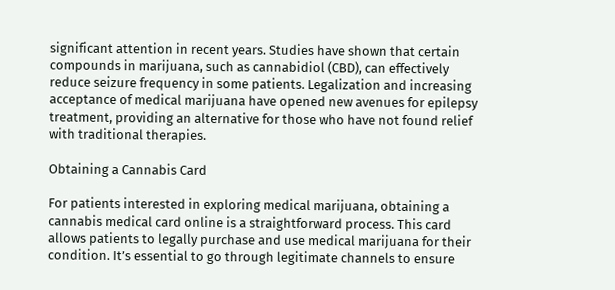significant attention in recent years. Studies have shown that certain compounds in marijuana, such as cannabidiol (CBD), can effectively reduce seizure frequency in some patients. Legalization and increasing acceptance of medical marijuana have opened new avenues for epilepsy treatment, providing an alternative for those who have not found relief with traditional therapies.

Obtaining a Cannabis Card

For patients interested in exploring medical marijuana, obtaining a cannabis medical card online is a straightforward process. This card allows patients to legally purchase and use medical marijuana for their condition. It’s essential to go through legitimate channels to ensure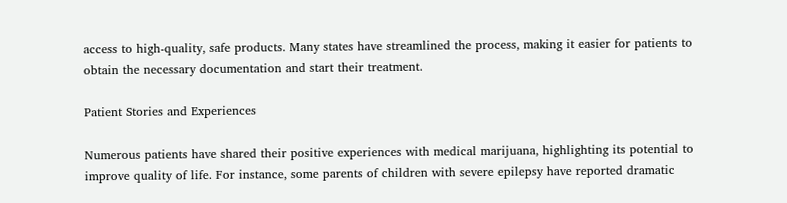access to high-quality, safe products. Many states have streamlined the process, making it easier for patients to obtain the necessary documentation and start their treatment.

Patient Stories and Experiences

Numerous patients have shared their positive experiences with medical marijuana, highlighting its potential to improve quality of life. For instance, some parents of children with severe epilepsy have reported dramatic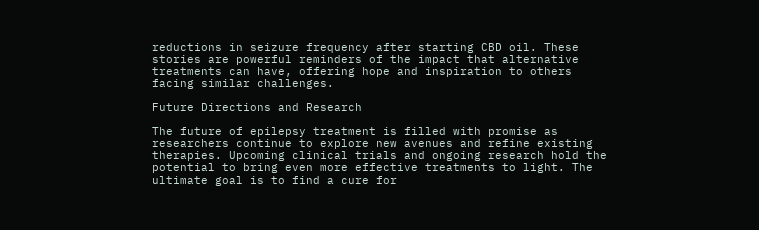reductions in seizure frequency after starting CBD oil. These stories are powerful reminders of the impact that alternative treatments can have, offering hope and inspiration to others facing similar challenges.

Future Directions and Research

The future of epilepsy treatment is filled with promise as researchers continue to explore new avenues and refine existing therapies. Upcoming clinical trials and ongoing research hold the potential to bring even more effective treatments to light. The ultimate goal is to find a cure for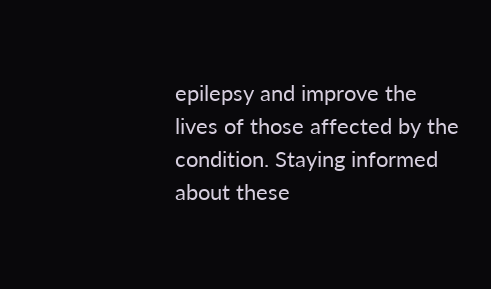epilepsy and improve the lives of those affected by the condition. Staying informed about these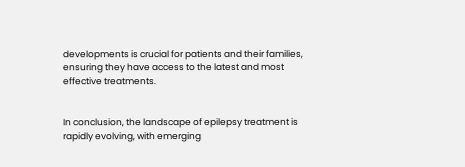developments is crucial for patients and their families, ensuring they have access to the latest and most effective treatments.


In conclusion, the landscape of epilepsy treatment is rapidly evolving, with emerging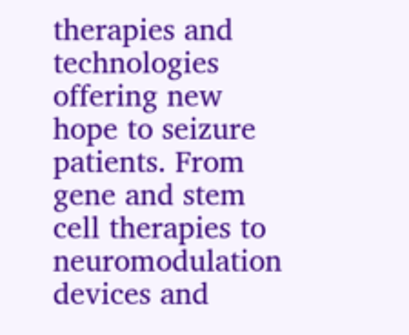therapies and technologies offering new hope to seizure patients. From gene and stem cell therapies to neuromodulation devices and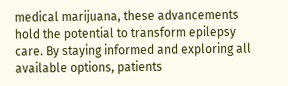medical marijuana, these advancements hold the potential to transform epilepsy care. By staying informed and exploring all available options, patients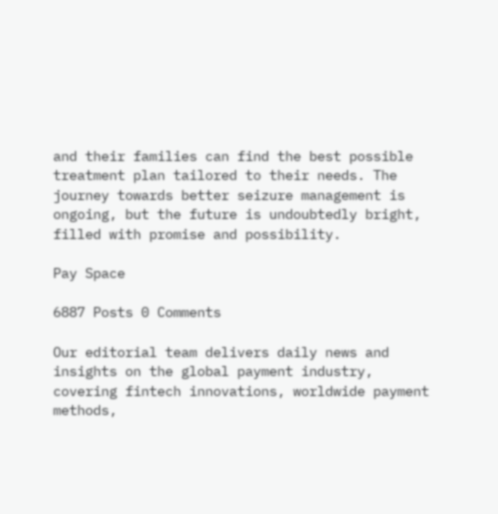and their families can find the best possible treatment plan tailored to their needs. The journey towards better seizure management is ongoing, but the future is undoubtedly bright, filled with promise and possibility.

Pay Space

6887 Posts 0 Comments

Our editorial team delivers daily news and insights on the global payment industry, covering fintech innovations, worldwide payment methods,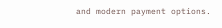and modern payment options.